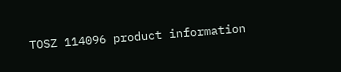TOSZ 114096 product information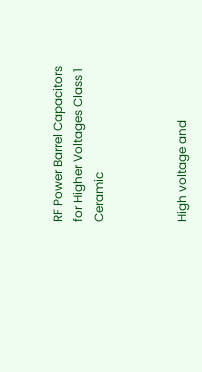RF Power Barrel Capacitors for Higher Voltages Class 1 Ceramic



High voltage and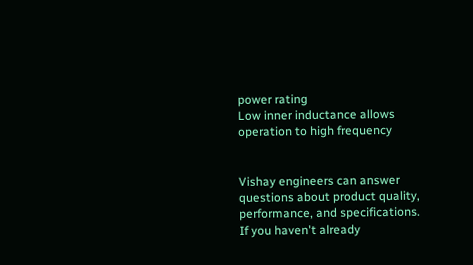power rating
Low inner inductance allows operation to high frequency


Vishay engineers can answer questions about product quality, performance, and specifications.
If you haven't already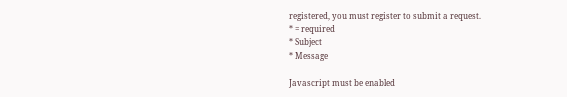registered, you must register to submit a request.
* = required
* Subject
* Message

Javascript must be enabled